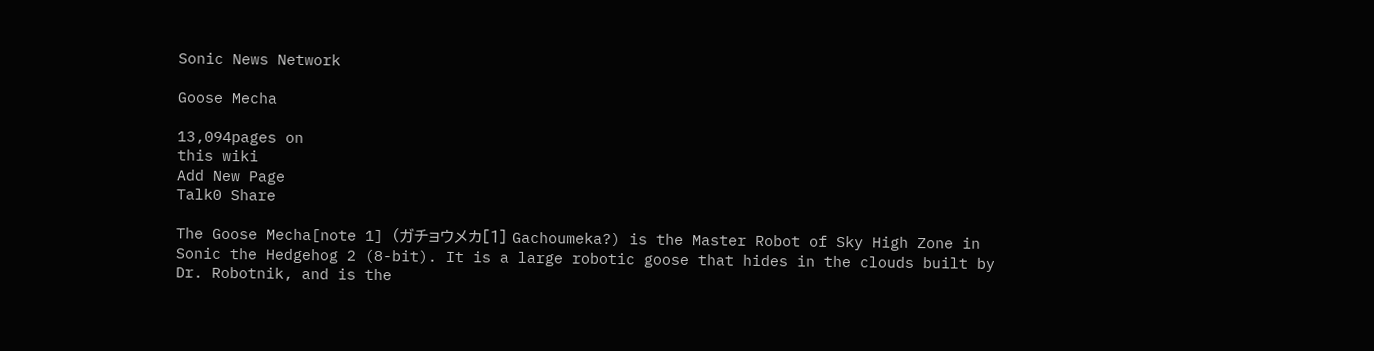Sonic News Network

Goose Mecha

13,094pages on
this wiki
Add New Page
Talk0 Share

The Goose Mecha[note 1] (ガチョウメカ[1] Gachoumeka?) is the Master Robot of Sky High Zone in Sonic the Hedgehog 2 (8-bit). It is a large robotic goose that hides in the clouds built by Dr. Robotnik, and is the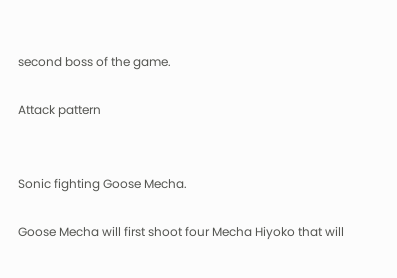second boss of the game.

Attack pattern


Sonic fighting Goose Mecha.

Goose Mecha will first shoot four Mecha Hiyoko that will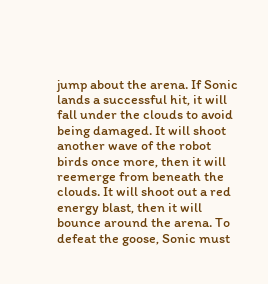jump about the arena. If Sonic lands a successful hit, it will fall under the clouds to avoid being damaged. It will shoot another wave of the robot birds once more, then it will reemerge from beneath the clouds. It will shoot out a red energy blast, then it will bounce around the arena. To defeat the goose, Sonic must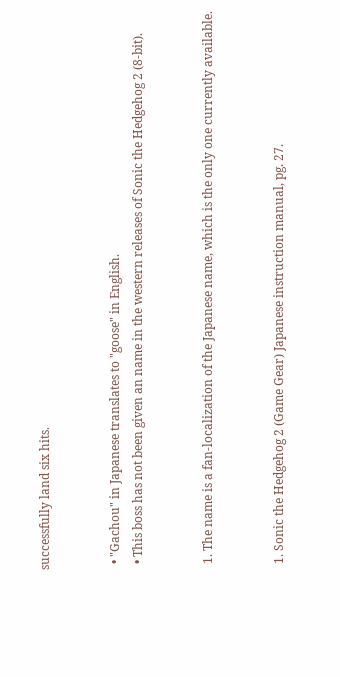successfully land six hits.


  • "Gachou" in Japanese translates to "goose" in English.
  • This boss has not been given an name in the western releases of Sonic the Hedgehog 2 (8-bit).


  1. The name is a fan-localization of the Japanese name, which is the only one currently available.


  1. Sonic the Hedgehog 2 (Game Gear) Japanese instruction manual, pg. 27.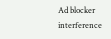Ad blocker interference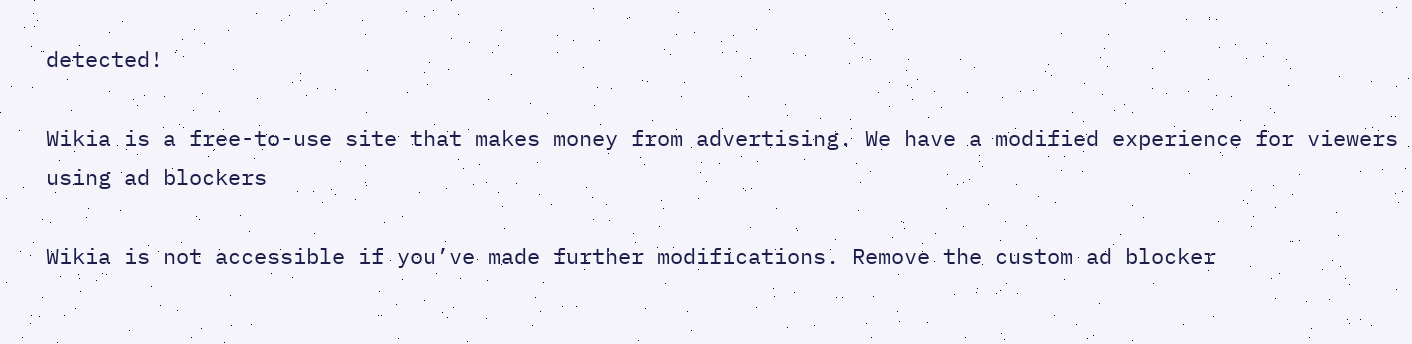detected!

Wikia is a free-to-use site that makes money from advertising. We have a modified experience for viewers using ad blockers

Wikia is not accessible if you’ve made further modifications. Remove the custom ad blocker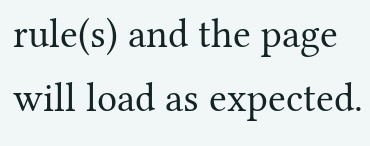rule(s) and the page will load as expected.